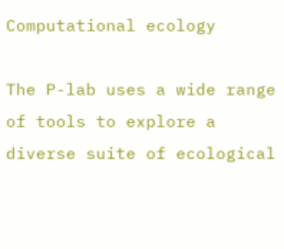Computational ecology

The P-lab uses a wide range of tools to explore a diverse suite of ecological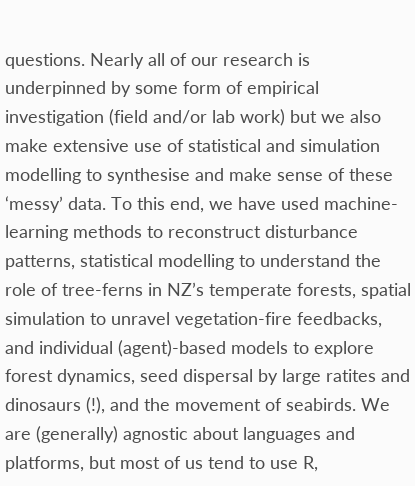questions. Nearly all of our research is underpinned by some form of empirical investigation (field and/or lab work) but we also make extensive use of statistical and simulation modelling to synthesise and make sense of these ‘messy’ data. To this end, we have used machine-learning methods to reconstruct disturbance patterns, statistical modelling to understand the role of tree-ferns in NZ’s temperate forests, spatial simulation to unravel vegetation-fire feedbacks, and individual (agent)-based models to explore forest dynamics, seed dispersal by large ratites and dinosaurs (!), and the movement of seabirds. We are (generally) agnostic about languages and platforms, but most of us tend to use R,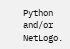Python and/or NetLogo.